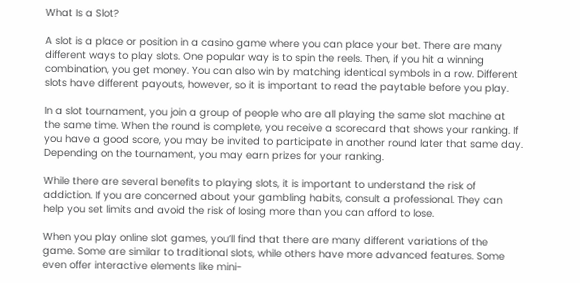What Is a Slot?

A slot is a place or position in a casino game where you can place your bet. There are many different ways to play slots. One popular way is to spin the reels. Then, if you hit a winning combination, you get money. You can also win by matching identical symbols in a row. Different slots have different payouts, however, so it is important to read the paytable before you play.

In a slot tournament, you join a group of people who are all playing the same slot machine at the same time. When the round is complete, you receive a scorecard that shows your ranking. If you have a good score, you may be invited to participate in another round later that same day. Depending on the tournament, you may earn prizes for your ranking.

While there are several benefits to playing slots, it is important to understand the risk of addiction. If you are concerned about your gambling habits, consult a professional. They can help you set limits and avoid the risk of losing more than you can afford to lose.

When you play online slot games, you’ll find that there are many different variations of the game. Some are similar to traditional slots, while others have more advanced features. Some even offer interactive elements like mini-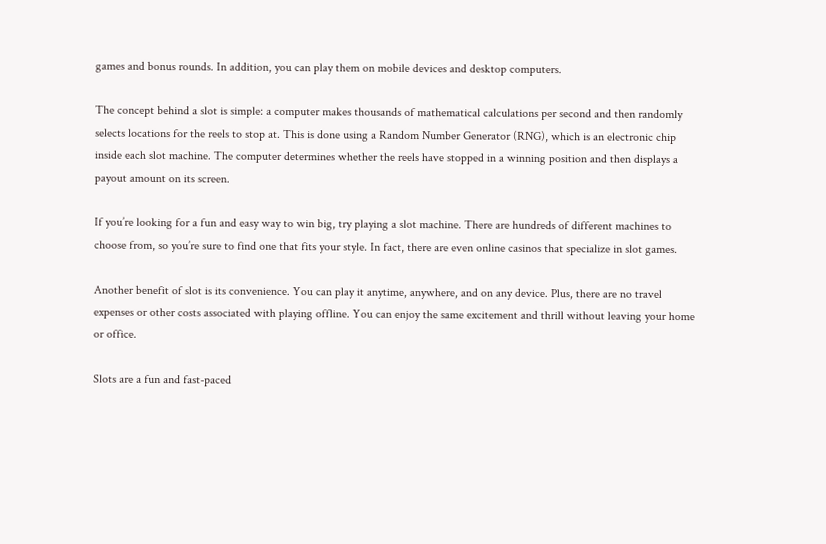games and bonus rounds. In addition, you can play them on mobile devices and desktop computers.

The concept behind a slot is simple: a computer makes thousands of mathematical calculations per second and then randomly selects locations for the reels to stop at. This is done using a Random Number Generator (RNG), which is an electronic chip inside each slot machine. The computer determines whether the reels have stopped in a winning position and then displays a payout amount on its screen.

If you’re looking for a fun and easy way to win big, try playing a slot machine. There are hundreds of different machines to choose from, so you’re sure to find one that fits your style. In fact, there are even online casinos that specialize in slot games.

Another benefit of slot is its convenience. You can play it anytime, anywhere, and on any device. Plus, there are no travel expenses or other costs associated with playing offline. You can enjoy the same excitement and thrill without leaving your home or office.

Slots are a fun and fast-paced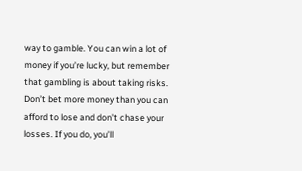way to gamble. You can win a lot of money if you’re lucky, but remember that gambling is about taking risks. Don’t bet more money than you can afford to lose and don’t chase your losses. If you do, you’ll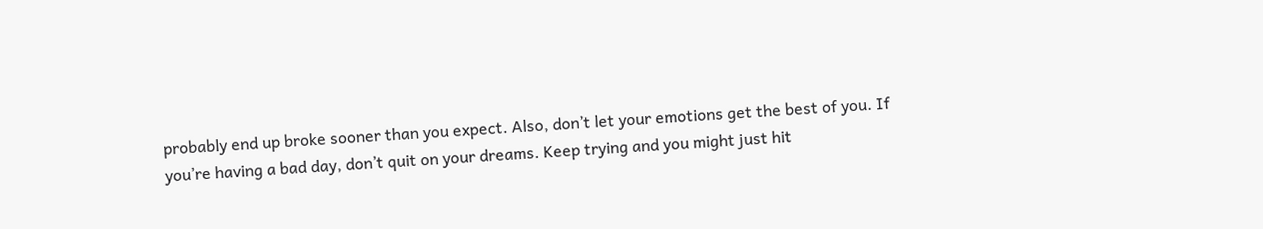probably end up broke sooner than you expect. Also, don’t let your emotions get the best of you. If you’re having a bad day, don’t quit on your dreams. Keep trying and you might just hit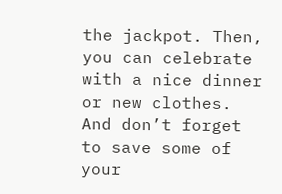the jackpot. Then, you can celebrate with a nice dinner or new clothes. And don’t forget to save some of your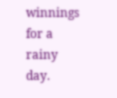winnings for a rainy day.